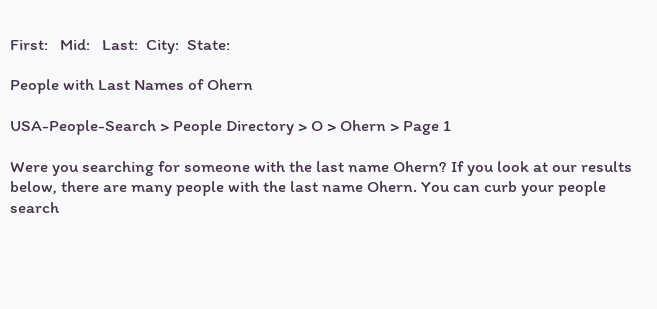First:   Mid:   Last:  City:  State:

People with Last Names of Ohern

USA-People-Search > People Directory > O > Ohern > Page 1

Were you searching for someone with the last name Ohern? If you look at our results below, there are many people with the last name Ohern. You can curb your people search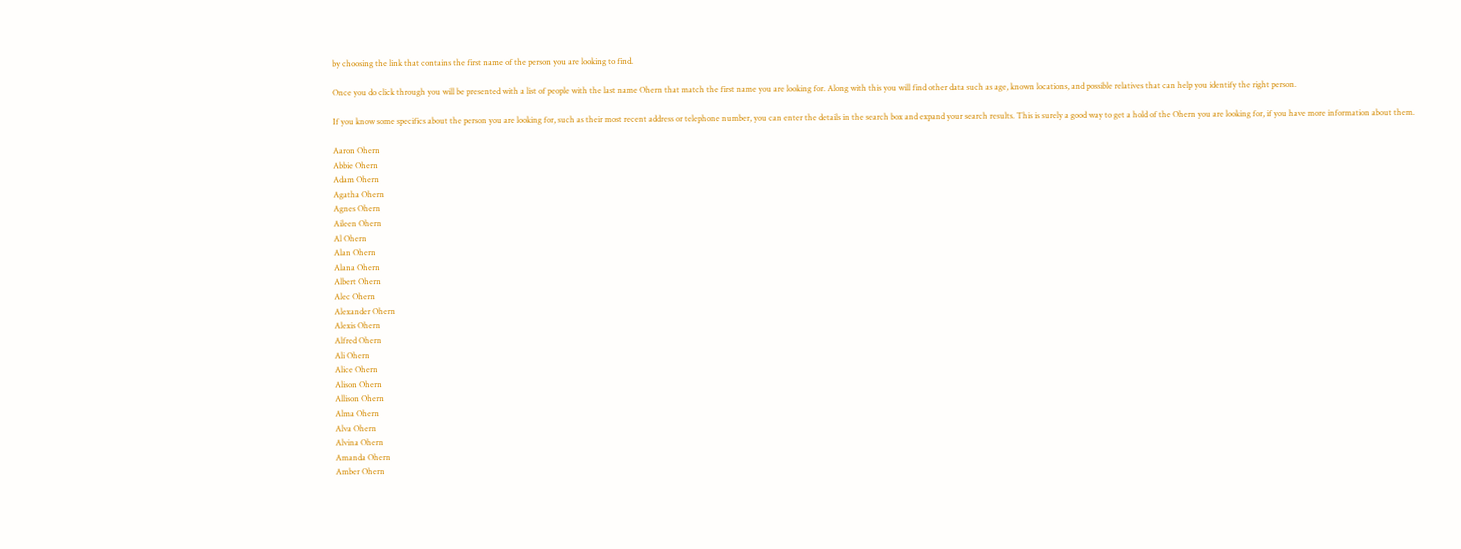by choosing the link that contains the first name of the person you are looking to find.

Once you do click through you will be presented with a list of people with the last name Ohern that match the first name you are looking for. Along with this you will find other data such as age, known locations, and possible relatives that can help you identify the right person.

If you know some specifics about the person you are looking for, such as their most recent address or telephone number, you can enter the details in the search box and expand your search results. This is surely a good way to get a hold of the Ohern you are looking for, if you have more information about them.

Aaron Ohern
Abbie Ohern
Adam Ohern
Agatha Ohern
Agnes Ohern
Aileen Ohern
Al Ohern
Alan Ohern
Alana Ohern
Albert Ohern
Alec Ohern
Alexander Ohern
Alexis Ohern
Alfred Ohern
Ali Ohern
Alice Ohern
Alison Ohern
Allison Ohern
Alma Ohern
Alva Ohern
Alvina Ohern
Amanda Ohern
Amber Ohern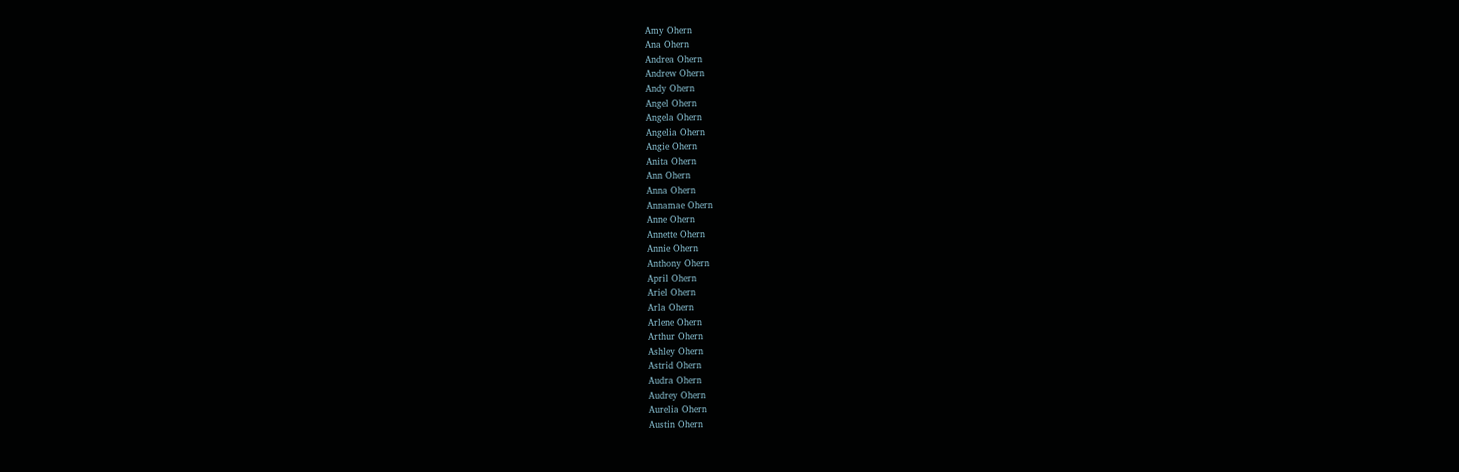Amy Ohern
Ana Ohern
Andrea Ohern
Andrew Ohern
Andy Ohern
Angel Ohern
Angela Ohern
Angelia Ohern
Angie Ohern
Anita Ohern
Ann Ohern
Anna Ohern
Annamae Ohern
Anne Ohern
Annette Ohern
Annie Ohern
Anthony Ohern
April Ohern
Ariel Ohern
Arla Ohern
Arlene Ohern
Arthur Ohern
Ashley Ohern
Astrid Ohern
Audra Ohern
Audrey Ohern
Aurelia Ohern
Austin Ohern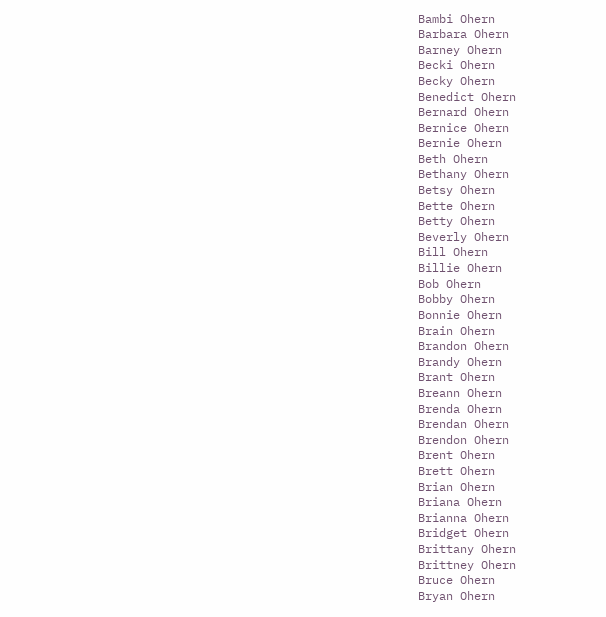Bambi Ohern
Barbara Ohern
Barney Ohern
Becki Ohern
Becky Ohern
Benedict Ohern
Bernard Ohern
Bernice Ohern
Bernie Ohern
Beth Ohern
Bethany Ohern
Betsy Ohern
Bette Ohern
Betty Ohern
Beverly Ohern
Bill Ohern
Billie Ohern
Bob Ohern
Bobby Ohern
Bonnie Ohern
Brain Ohern
Brandon Ohern
Brandy Ohern
Brant Ohern
Breann Ohern
Brenda Ohern
Brendan Ohern
Brendon Ohern
Brent Ohern
Brett Ohern
Brian Ohern
Briana Ohern
Brianna Ohern
Bridget Ohern
Brittany Ohern
Brittney Ohern
Bruce Ohern
Bryan Ohern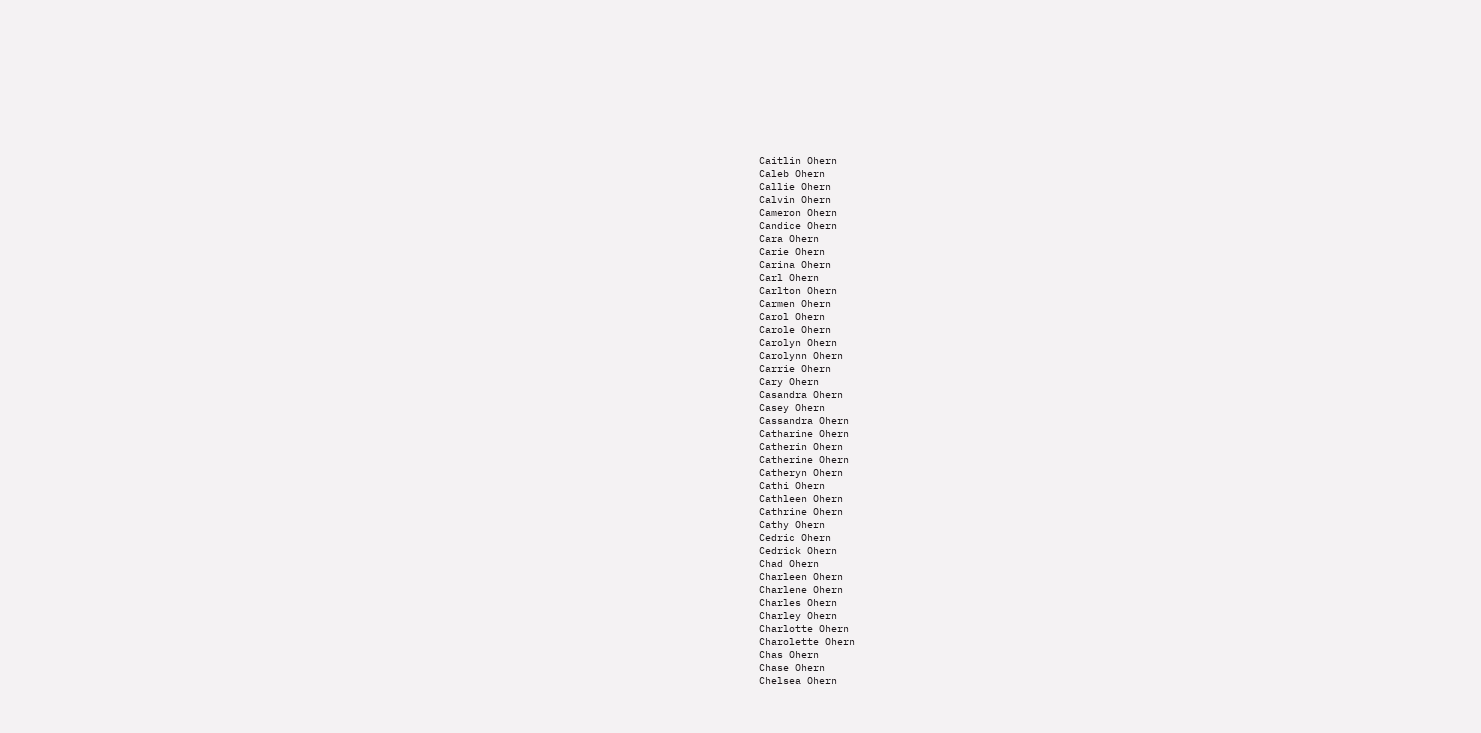Caitlin Ohern
Caleb Ohern
Callie Ohern
Calvin Ohern
Cameron Ohern
Candice Ohern
Cara Ohern
Carie Ohern
Carina Ohern
Carl Ohern
Carlton Ohern
Carmen Ohern
Carol Ohern
Carole Ohern
Carolyn Ohern
Carolynn Ohern
Carrie Ohern
Cary Ohern
Casandra Ohern
Casey Ohern
Cassandra Ohern
Catharine Ohern
Catherin Ohern
Catherine Ohern
Catheryn Ohern
Cathi Ohern
Cathleen Ohern
Cathrine Ohern
Cathy Ohern
Cedric Ohern
Cedrick Ohern
Chad Ohern
Charleen Ohern
Charlene Ohern
Charles Ohern
Charley Ohern
Charlotte Ohern
Charolette Ohern
Chas Ohern
Chase Ohern
Chelsea Ohern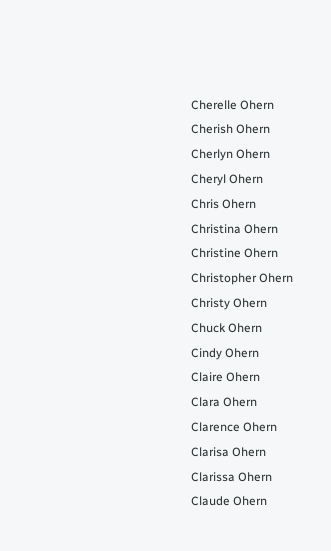Cherelle Ohern
Cherish Ohern
Cherlyn Ohern
Cheryl Ohern
Chris Ohern
Christina Ohern
Christine Ohern
Christopher Ohern
Christy Ohern
Chuck Ohern
Cindy Ohern
Claire Ohern
Clara Ohern
Clarence Ohern
Clarisa Ohern
Clarissa Ohern
Claude Ohern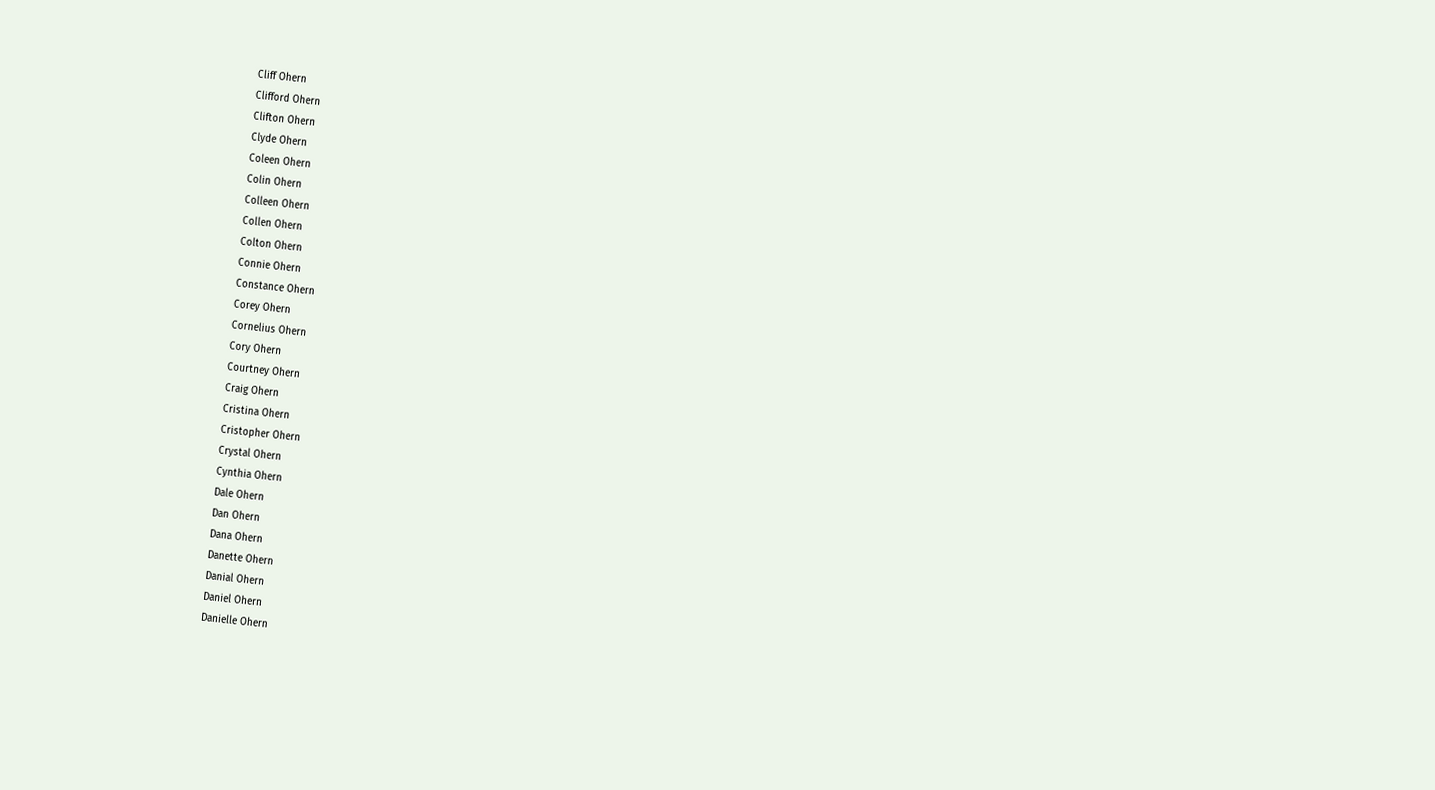Cliff Ohern
Clifford Ohern
Clifton Ohern
Clyde Ohern
Coleen Ohern
Colin Ohern
Colleen Ohern
Collen Ohern
Colton Ohern
Connie Ohern
Constance Ohern
Corey Ohern
Cornelius Ohern
Cory Ohern
Courtney Ohern
Craig Ohern
Cristina Ohern
Cristopher Ohern
Crystal Ohern
Cynthia Ohern
Dale Ohern
Dan Ohern
Dana Ohern
Danette Ohern
Danial Ohern
Daniel Ohern
Danielle Ohern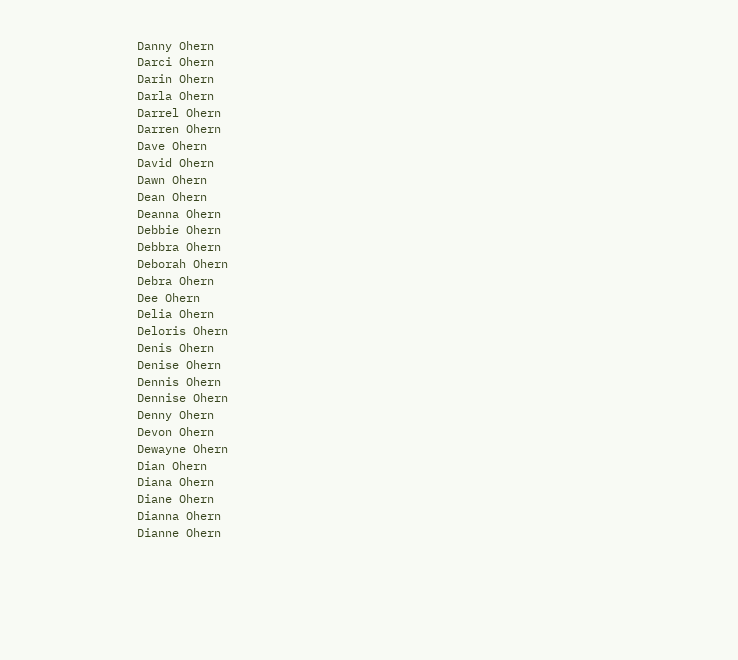Danny Ohern
Darci Ohern
Darin Ohern
Darla Ohern
Darrel Ohern
Darren Ohern
Dave Ohern
David Ohern
Dawn Ohern
Dean Ohern
Deanna Ohern
Debbie Ohern
Debbra Ohern
Deborah Ohern
Debra Ohern
Dee Ohern
Delia Ohern
Deloris Ohern
Denis Ohern
Denise Ohern
Dennis Ohern
Dennise Ohern
Denny Ohern
Devon Ohern
Dewayne Ohern
Dian Ohern
Diana Ohern
Diane Ohern
Dianna Ohern
Dianne Ohern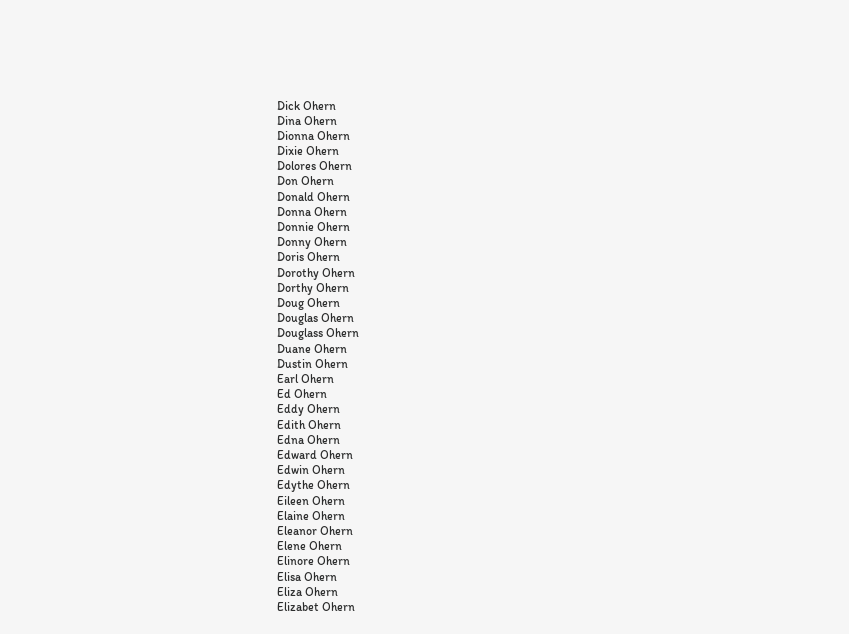Dick Ohern
Dina Ohern
Dionna Ohern
Dixie Ohern
Dolores Ohern
Don Ohern
Donald Ohern
Donna Ohern
Donnie Ohern
Donny Ohern
Doris Ohern
Dorothy Ohern
Dorthy Ohern
Doug Ohern
Douglas Ohern
Douglass Ohern
Duane Ohern
Dustin Ohern
Earl Ohern
Ed Ohern
Eddy Ohern
Edith Ohern
Edna Ohern
Edward Ohern
Edwin Ohern
Edythe Ohern
Eileen Ohern
Elaine Ohern
Eleanor Ohern
Elene Ohern
Elinore Ohern
Elisa Ohern
Eliza Ohern
Elizabet Ohern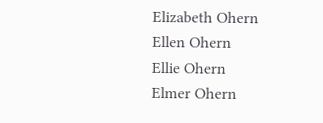Elizabeth Ohern
Ellen Ohern
Ellie Ohern
Elmer Ohern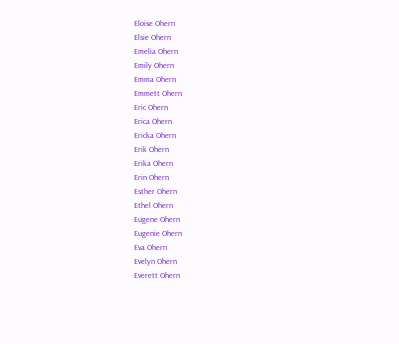Eloise Ohern
Elsie Ohern
Emelia Ohern
Emily Ohern
Emma Ohern
Emmett Ohern
Eric Ohern
Erica Ohern
Ericka Ohern
Erik Ohern
Erika Ohern
Erin Ohern
Esther Ohern
Ethel Ohern
Eugene Ohern
Eugenie Ohern
Eva Ohern
Evelyn Ohern
Everett Ohern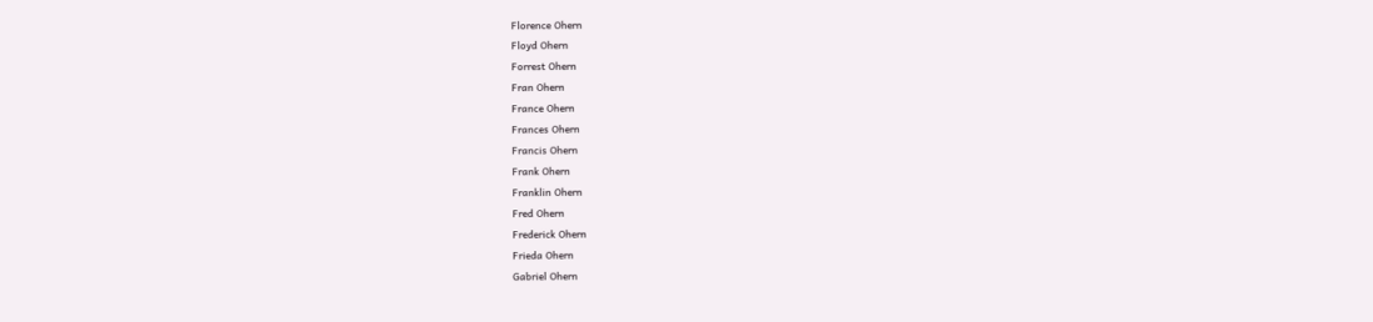Florence Ohern
Floyd Ohern
Forrest Ohern
Fran Ohern
France Ohern
Frances Ohern
Francis Ohern
Frank Ohern
Franklin Ohern
Fred Ohern
Frederick Ohern
Frieda Ohern
Gabriel Ohern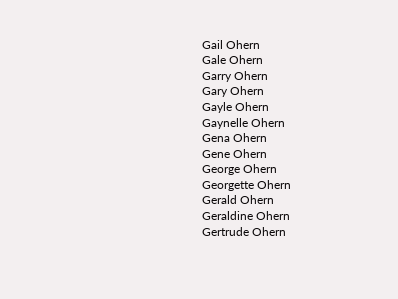Gail Ohern
Gale Ohern
Garry Ohern
Gary Ohern
Gayle Ohern
Gaynelle Ohern
Gena Ohern
Gene Ohern
George Ohern
Georgette Ohern
Gerald Ohern
Geraldine Ohern
Gertrude Ohern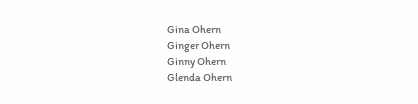Gina Ohern
Ginger Ohern
Ginny Ohern
Glenda Ohern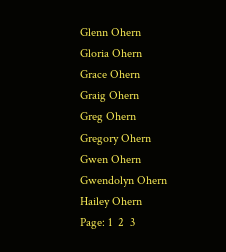Glenn Ohern
Gloria Ohern
Grace Ohern
Graig Ohern
Greg Ohern
Gregory Ohern
Gwen Ohern
Gwendolyn Ohern
Hailey Ohern
Page: 1  2  3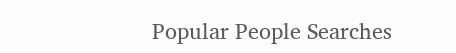Popular People Searches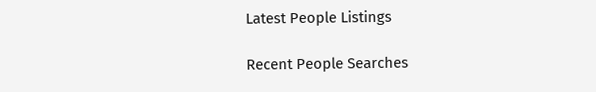Latest People Listings

Recent People Searches